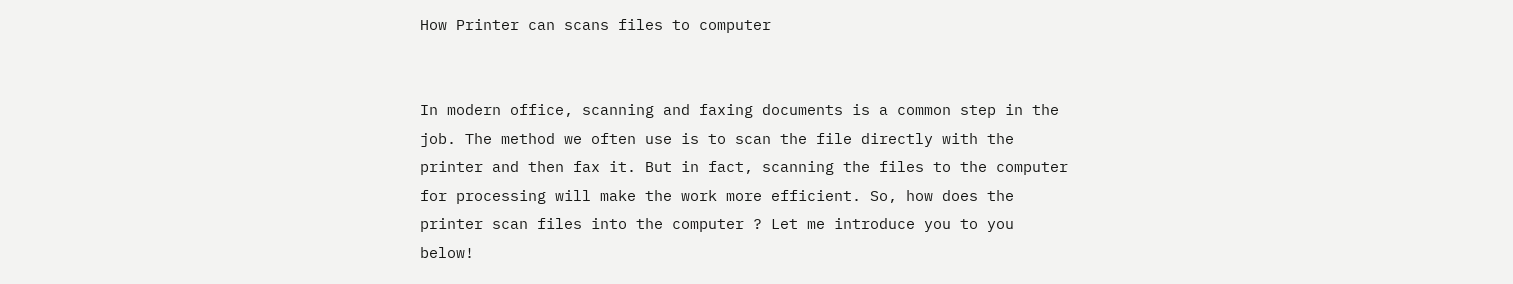How Printer can scans files to computer


In modern office, scanning and faxing documents is a common step in the job. The method we often use is to scan the file directly with the printer and then fax it. But in fact, scanning the files to the computer for processing will make the work more efficient. So, how does the printer scan files into the computer ? Let me introduce you to you below!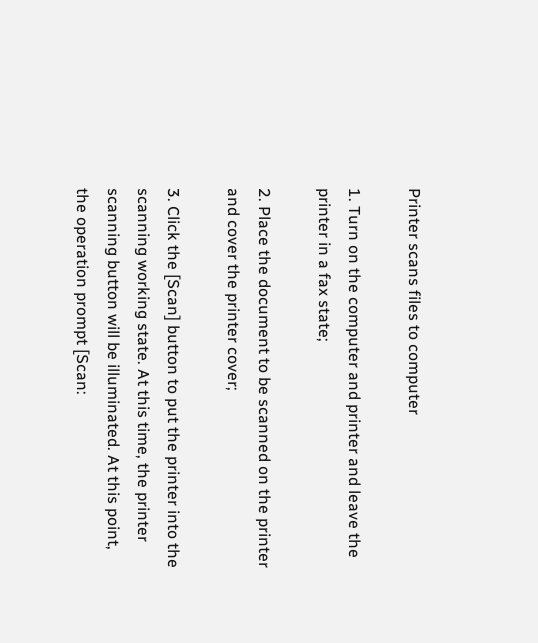Printer scans files to computer

1. Turn on the computer and printer and leave the printer in a fax state;

2. Place the document to be scanned on the printer and cover the printer cover;

3. Click the [Scan] button to put the printer into the scanning working state. At this time, the printer scanning button will be illuminated. At this point, the operation prompt [Scan: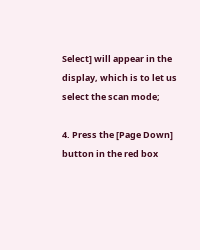Select] will appear in the display, which is to let us select the scan mode;

4. Press the [Page Down] button in the red box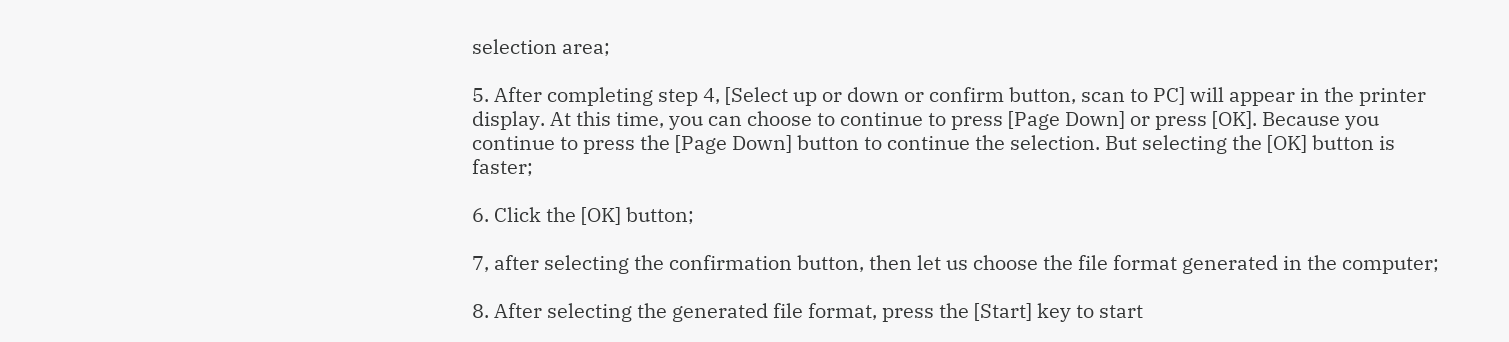selection area;

5. After completing step 4, [Select up or down or confirm button, scan to PC] will appear in the printer display. At this time, you can choose to continue to press [Page Down] or press [OK]. Because you continue to press the [Page Down] button to continue the selection. But selecting the [OK] button is faster;

6. Click the [OK] button;

7, after selecting the confirmation button, then let us choose the file format generated in the computer;

8. After selecting the generated file format, press the [Start] key to start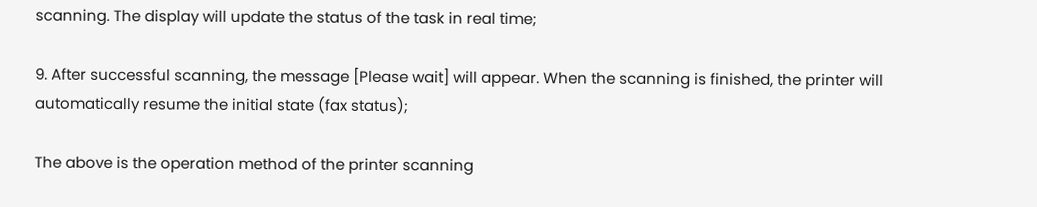scanning. The display will update the status of the task in real time;

9. After successful scanning, the message [Please wait] will appear. When the scanning is finished, the printer will automatically resume the initial state (fax status);

The above is the operation method of the printer scanning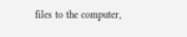files to the computer,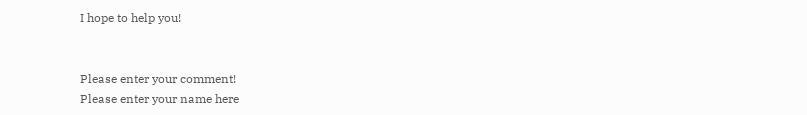I hope to help you!


Please enter your comment!
Please enter your name here